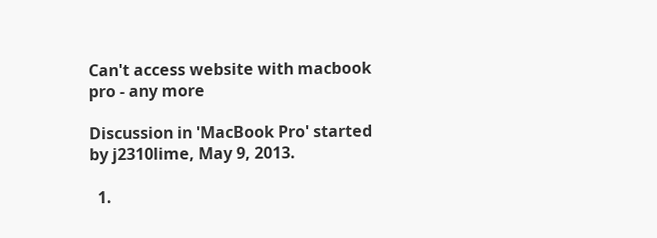Can't access website with macbook pro - any more

Discussion in 'MacBook Pro' started by j2310lime, May 9, 2013.

  1.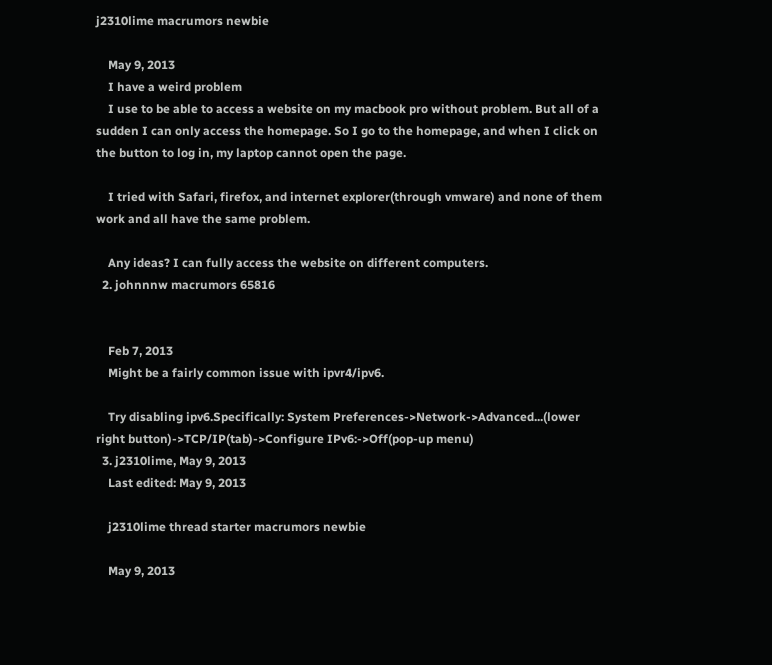j2310lime macrumors newbie

    May 9, 2013
    I have a weird problem
    I use to be able to access a website on my macbook pro without problem. But all of a sudden I can only access the homepage. So I go to the homepage, and when I click on the button to log in, my laptop cannot open the page.

    I tried with Safari, firefox, and internet explorer(through vmware) and none of them work and all have the same problem.

    Any ideas? I can fully access the website on different computers.
  2. johnnnw macrumors 65816


    Feb 7, 2013
    Might be a fairly common issue with ipvr4/ipv6.

    Try disabling ipv6.Specifically: System Preferences->Network->Advanced...(lower right button)->TCP/IP(tab)->Configure IPv6:->Off(pop-up menu)
  3. j2310lime, May 9, 2013
    Last edited: May 9, 2013

    j2310lime thread starter macrumors newbie

    May 9, 2013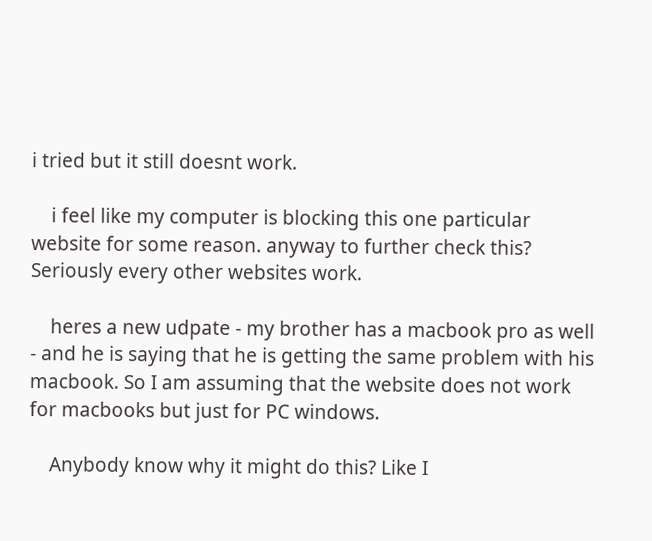i tried but it still doesnt work.

    i feel like my computer is blocking this one particular website for some reason. anyway to further check this? Seriously every other websites work.

    heres a new udpate - my brother has a macbook pro as well - and he is saying that he is getting the same problem with his macbook. So I am assuming that the website does not work for macbooks but just for PC windows.

    Anybody know why it might do this? Like I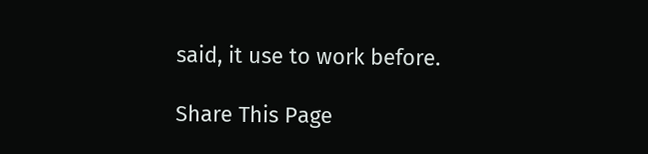said, it use to work before.

Share This Page